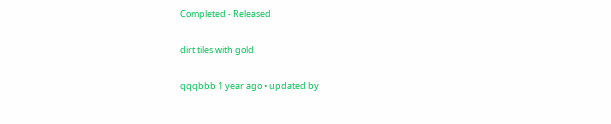Completed - Released

dirt tiles with gold

qqqbbb 1 year ago • updated by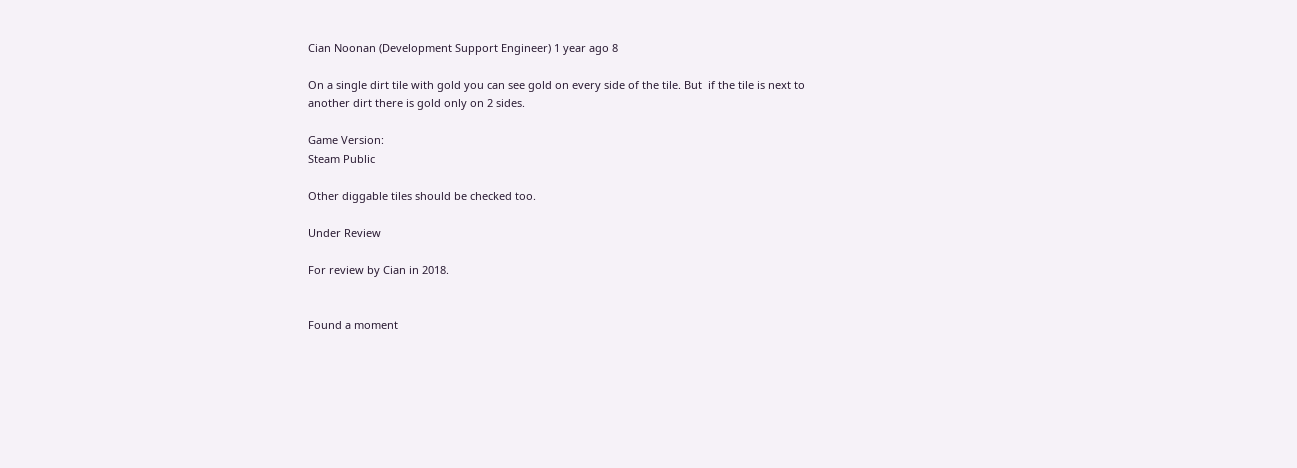Cian Noonan (Development Support Engineer) 1 year ago 8

On a single dirt tile with gold you can see gold on every side of the tile. But  if the tile is next to another dirt there is gold only on 2 sides.

Game Version:
Steam Public

Other diggable tiles should be checked too.

Under Review

For review by Cian in 2018.


Found a moment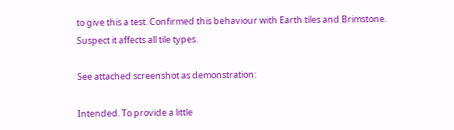to give this a test. Confirmed this behaviour with Earth tiles and Brimstone. Suspect it affects all tile types.

See attached screenshot as demonstration:

Intended. To provide a little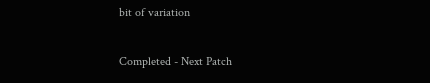bit of variation

Completed - Next Patch